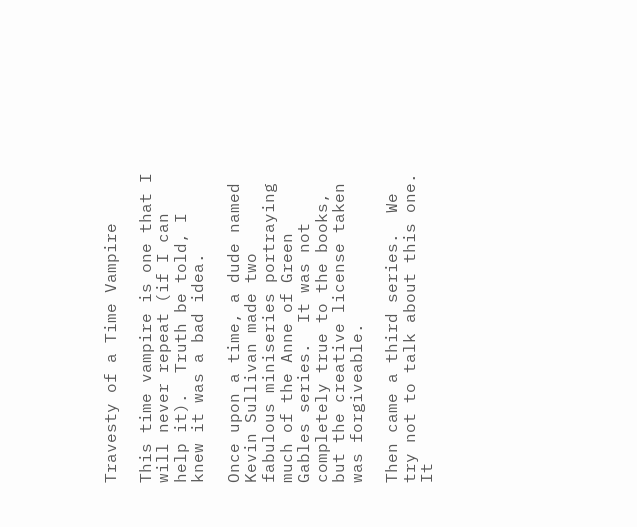Travesty of a Time Vampire

This time vampire is one that I will never repeat (if I can help it).  Truth be told, I knew it was a bad idea.

Once upon a time, a dude named Kevin Sullivan made two fabulous miniseries portraying much of the Anne of Green Gables series.  It was not completely true to the books, but the creative license taken was forgiveable.

Then came a third series.  We try not to talk about this one.  It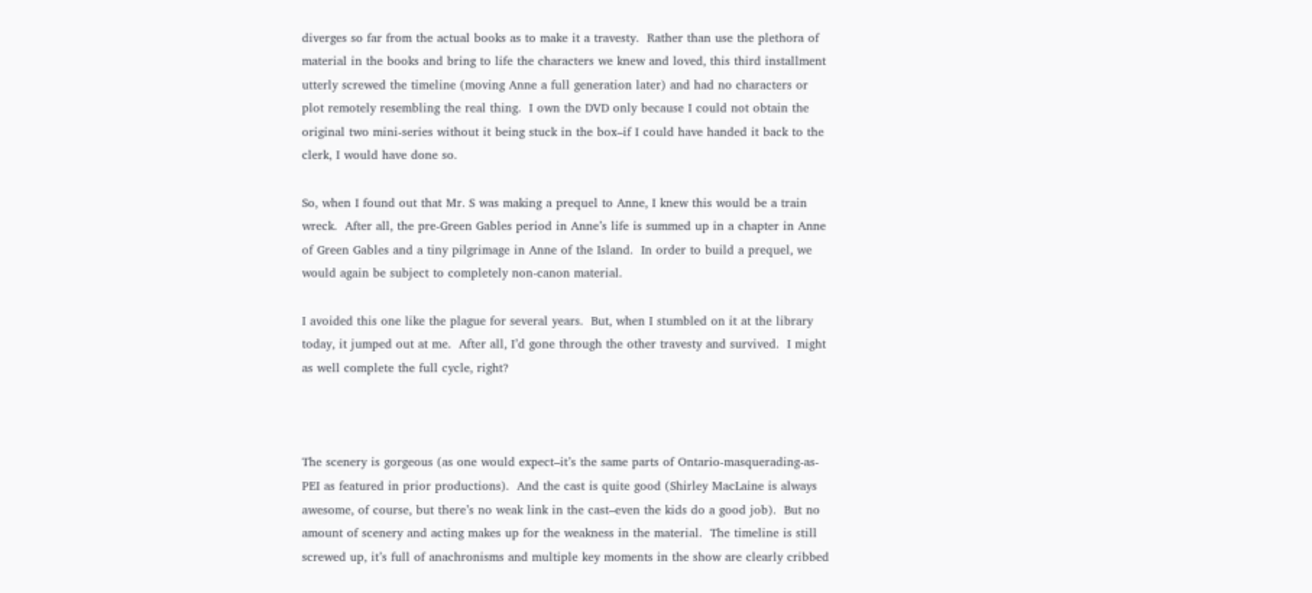diverges so far from the actual books as to make it a travesty.  Rather than use the plethora of material in the books and bring to life the characters we knew and loved, this third installment utterly screwed the timeline (moving Anne a full generation later) and had no characters or plot remotely resembling the real thing.  I own the DVD only because I could not obtain the original two mini-series without it being stuck in the box–if I could have handed it back to the clerk, I would have done so.

So, when I found out that Mr. S was making a prequel to Anne, I knew this would be a train wreck.  After all, the pre-Green Gables period in Anne’s life is summed up in a chapter in Anne of Green Gables and a tiny pilgrimage in Anne of the Island.  In order to build a prequel, we would again be subject to completely non-canon material.

I avoided this one like the plague for several years.  But, when I stumbled on it at the library today, it jumped out at me.  After all, I’d gone through the other travesty and survived.  I might as well complete the full cycle, right?



The scenery is gorgeous (as one would expect–it’s the same parts of Ontario-masquerading-as-PEI as featured in prior productions).  And the cast is quite good (Shirley MacLaine is always awesome, of course, but there’s no weak link in the cast–even the kids do a good job).  But no amount of scenery and acting makes up for the weakness in the material.  The timeline is still screwed up, it’s full of anachronisms and multiple key moments in the show are clearly cribbed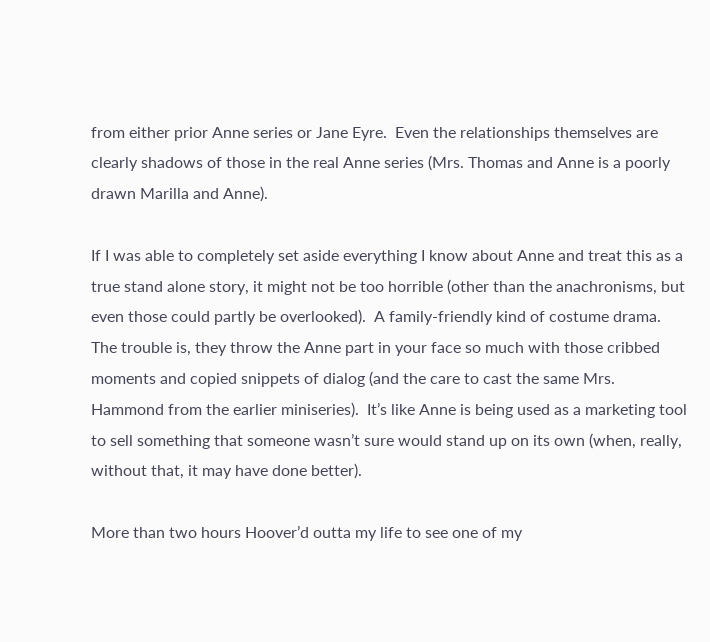from either prior Anne series or Jane Eyre.  Even the relationships themselves are clearly shadows of those in the real Anne series (Mrs. Thomas and Anne is a poorly drawn Marilla and Anne).

If I was able to completely set aside everything I know about Anne and treat this as a true stand alone story, it might not be too horrible (other than the anachronisms, but even those could partly be overlooked).  A family-friendly kind of costume drama.  The trouble is, they throw the Anne part in your face so much with those cribbed moments and copied snippets of dialog (and the care to cast the same Mrs. Hammond from the earlier miniseries).  It’s like Anne is being used as a marketing tool to sell something that someone wasn’t sure would stand up on its own (when, really, without that, it may have done better).

More than two hours Hoover’d outta my life to see one of my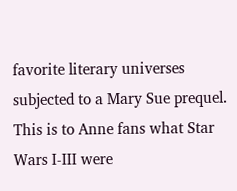favorite literary universes subjected to a Mary Sue prequel.  This is to Anne fans what Star Wars I-III were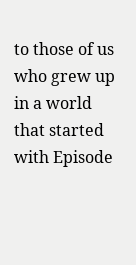to those of us who grew up in a world that started with Episode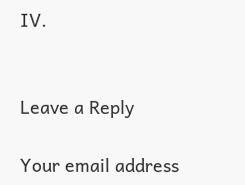IV.


Leave a Reply

Your email address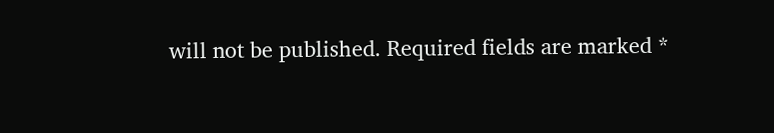will not be published. Required fields are marked *